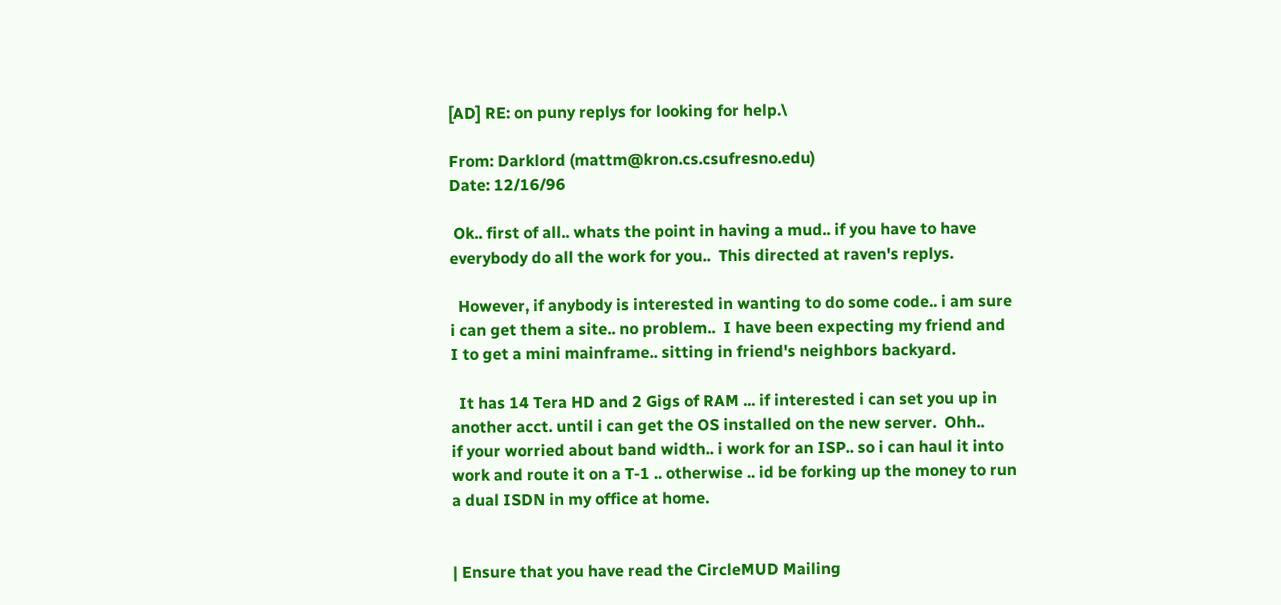[AD] RE: on puny replys for looking for help.\

From: Darklord (mattm@kron.cs.csufresno.edu)
Date: 12/16/96

 Ok.. first of all.. whats the point in having a mud.. if you have to have
everybody do all the work for you..  This directed at raven's replys.

  However, if anybody is interested in wanting to do some code.. i am sure
i can get them a site.. no problem..  I have been expecting my friend and
I to get a mini mainframe.. sitting in friend's neighbors backyard.

  It has 14 Tera HD and 2 Gigs of RAM ... if interested i can set you up in
another acct. until i can get the OS installed on the new server.  Ohh..
if your worried about band width.. i work for an ISP.. so i can haul it into
work and route it on a T-1 .. otherwise .. id be forking up the money to run
a dual ISDN in my office at home.


| Ensure that you have read the CircleMUD Mailing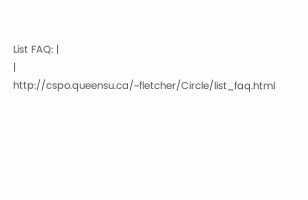List FAQ: |
|   http://cspo.queensu.ca/~fletcher/Circle/list_faq.html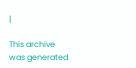|

This archive was generated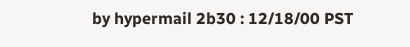by hypermail 2b30 : 12/18/00 PST